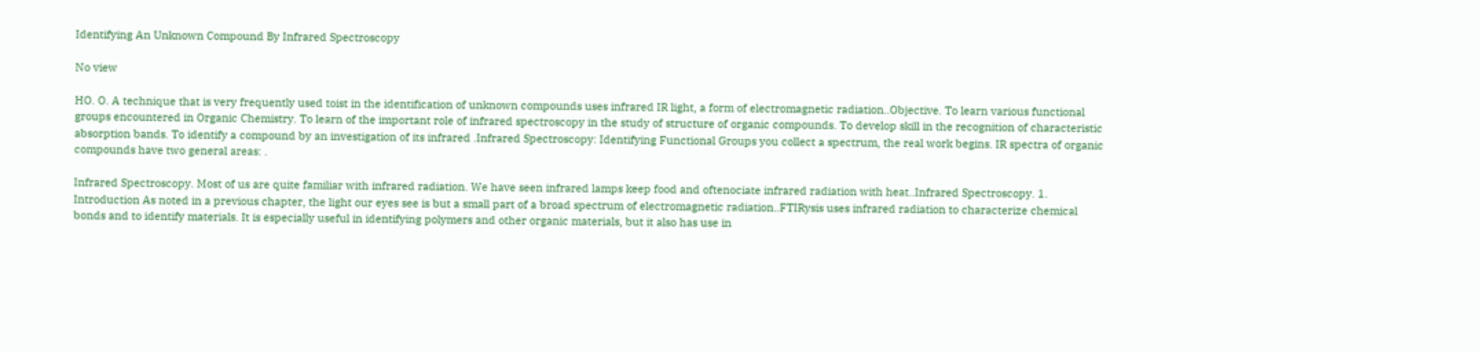Identifying An Unknown Compound By Infrared Spectroscopy

No view

HO. O. A technique that is very frequently used toist in the identification of unknown compounds uses infrared IR light, a form of electromagnetic radiation..Objective. To learn various functional groups encountered in Organic Chemistry. To learn of the important role of infrared spectroscopy in the study of structure of organic compounds. To develop skill in the recognition of characteristic absorption bands. To identify a compound by an investigation of its infrared .Infrared Spectroscopy: Identifying Functional Groups you collect a spectrum, the real work begins. IR spectra of organic compounds have two general areas: .

Infrared Spectroscopy. Most of us are quite familiar with infrared radiation. We have seen infrared lamps keep food and oftenociate infrared radiation with heat..Infrared Spectroscopy. 1. Introduction As noted in a previous chapter, the light our eyes see is but a small part of a broad spectrum of electromagnetic radiation..FTIRysis uses infrared radiation to characterize chemical bonds and to identify materials. It is especially useful in identifying polymers and other organic materials, but it also has use in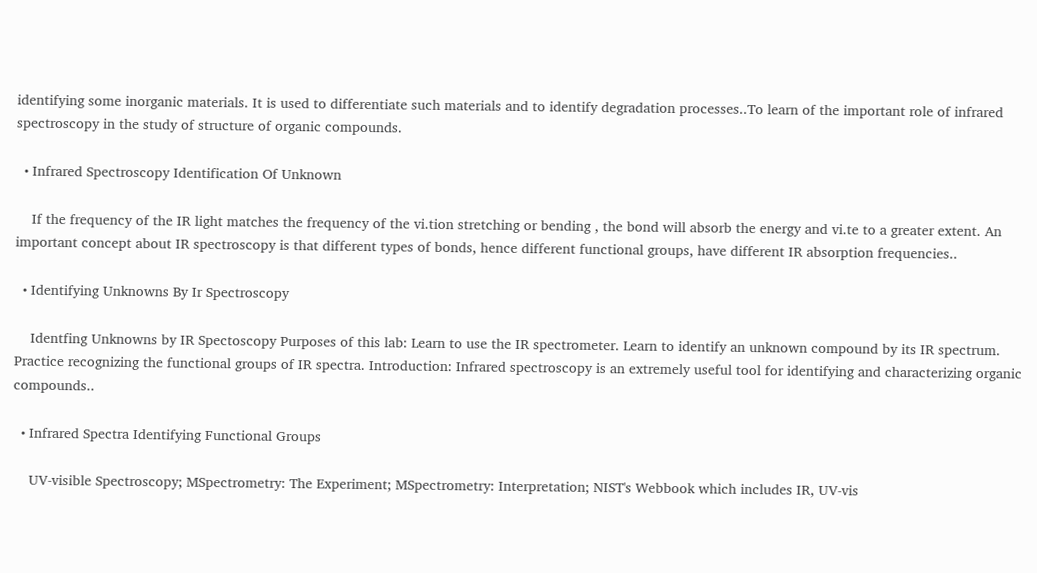identifying some inorganic materials. It is used to differentiate such materials and to identify degradation processes..To learn of the important role of infrared spectroscopy in the study of structure of organic compounds.

  • Infrared Spectroscopy Identification Of Unknown

    If the frequency of the IR light matches the frequency of the vi.tion stretching or bending , the bond will absorb the energy and vi.te to a greater extent. An important concept about IR spectroscopy is that different types of bonds, hence different functional groups, have different IR absorption frequencies..

  • Identifying Unknowns By Ir Spectroscopy

    Identfing Unknowns by IR Spectoscopy Purposes of this lab: Learn to use the IR spectrometer. Learn to identify an unknown compound by its IR spectrum. Practice recognizing the functional groups of IR spectra. Introduction: Infrared spectroscopy is an extremely useful tool for identifying and characterizing organic compounds..

  • Infrared Spectra Identifying Functional Groups

    UV-visible Spectroscopy; MSpectrometry: The Experiment; MSpectrometry: Interpretation; NIST's Webbook which includes IR, UV-vis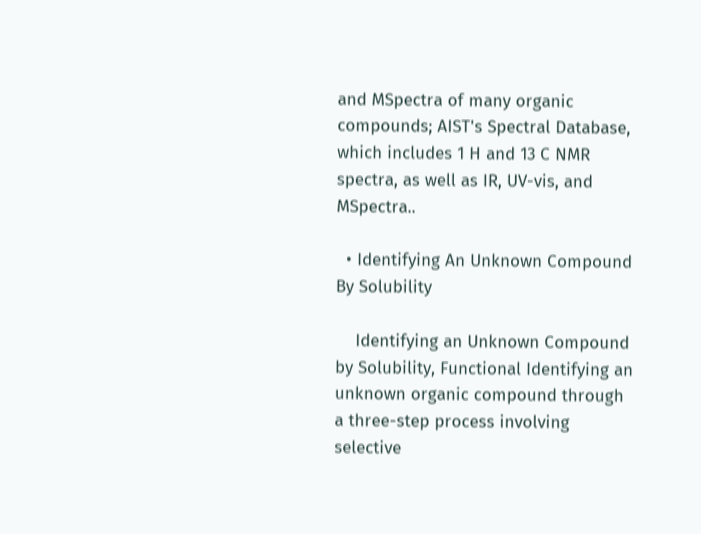and MSpectra of many organic compounds; AIST's Spectral Database, which includes 1 H and 13 C NMR spectra, as well as IR, UV-vis, and MSpectra..

  • Identifying An Unknown Compound By Solubility

    Identifying an Unknown Compound by Solubility, Functional Identifying an unknown organic compound through a three-step process involving selective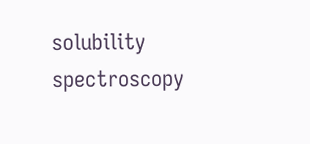solubility spectroscopy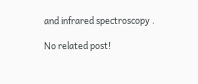and infrared spectroscopy .

No related post!